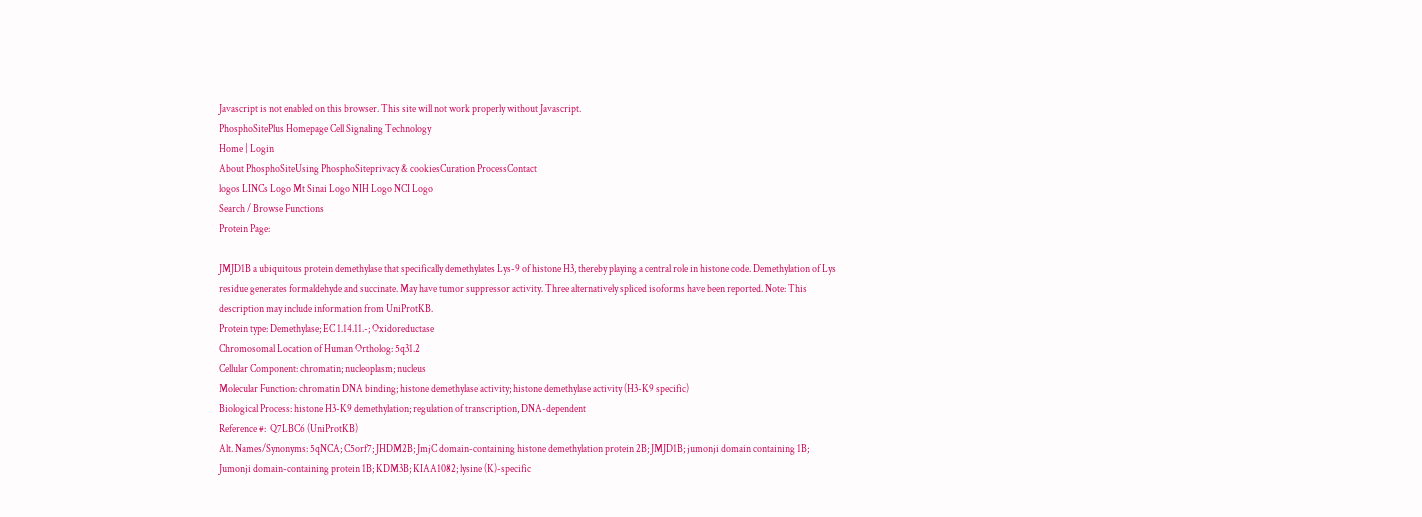Javascript is not enabled on this browser. This site will not work properly without Javascript.
PhosphoSitePlus Homepage Cell Signaling Technology
Home | Login
About PhosphoSiteUsing PhosphoSiteprivacy & cookiesCuration ProcessContact
logos LINCs Logo Mt Sinai Logo NIH Logo NCI Logo
Search / Browse Functions
Protein Page:

JMJD1B a ubiquitous protein demethylase that specifically demethylates Lys-9 of histone H3, thereby playing a central role in histone code. Demethylation of Lys residue generates formaldehyde and succinate. May have tumor suppressor activity. Three alternatively spliced isoforms have been reported. Note: This description may include information from UniProtKB.
Protein type: Demethylase; EC 1.14.11.-; Oxidoreductase
Chromosomal Location of Human Ortholog: 5q31.2
Cellular Component: chromatin; nucleoplasm; nucleus
Molecular Function: chromatin DNA binding; histone demethylase activity; histone demethylase activity (H3-K9 specific)
Biological Process: histone H3-K9 demethylation; regulation of transcription, DNA-dependent
Reference #:  Q7LBC6 (UniProtKB)
Alt. Names/Synonyms: 5qNCA; C5orf7; JHDM2B; JmjC domain-containing histone demethylation protein 2B; JMJD1B; jumonji domain containing 1B; Jumonji domain-containing protein 1B; KDM3B; KIAA1082; lysine (K)-specific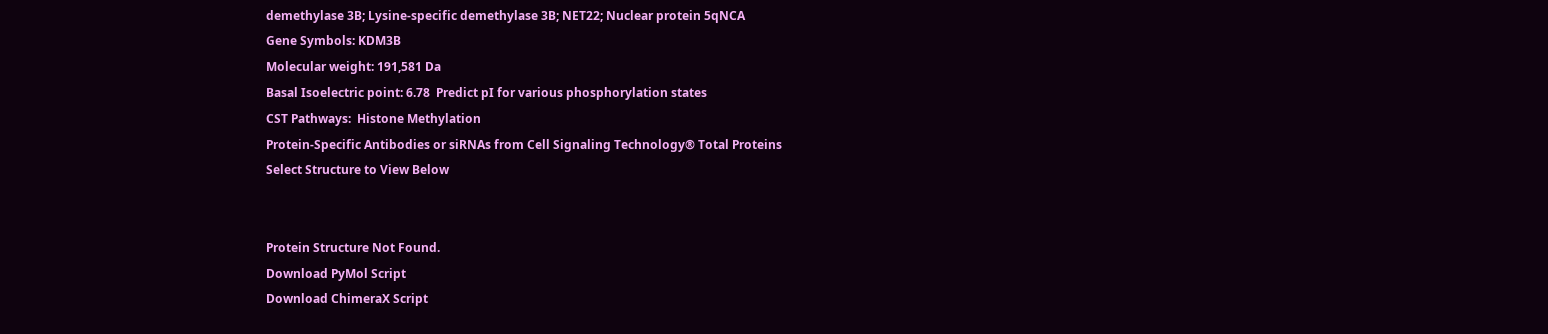demethylase 3B; Lysine-specific demethylase 3B; NET22; Nuclear protein 5qNCA
Gene Symbols: KDM3B
Molecular weight: 191,581 Da
Basal Isoelectric point: 6.78  Predict pI for various phosphorylation states
CST Pathways:  Histone Methylation
Protein-Specific Antibodies or siRNAs from Cell Signaling Technology® Total Proteins
Select Structure to View Below


Protein Structure Not Found.
Download PyMol Script
Download ChimeraX Script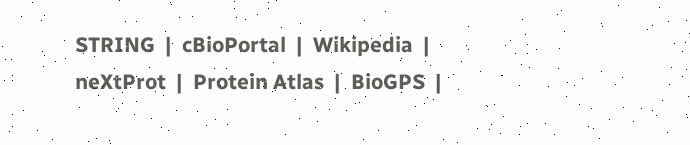STRING  |  cBioPortal  |  Wikipedia  |  neXtProt  |  Protein Atlas  |  BioGPS  |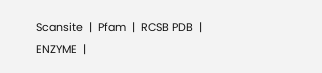Scansite  |  Pfam  |  RCSB PDB  |  ENZYME  |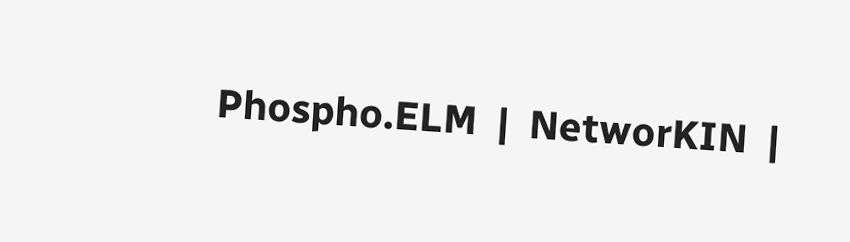Phospho.ELM  |  NetworKIN  |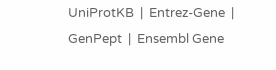UniProtKB  |  Entrez-Gene  |  GenPept  |  Ensembl Gene